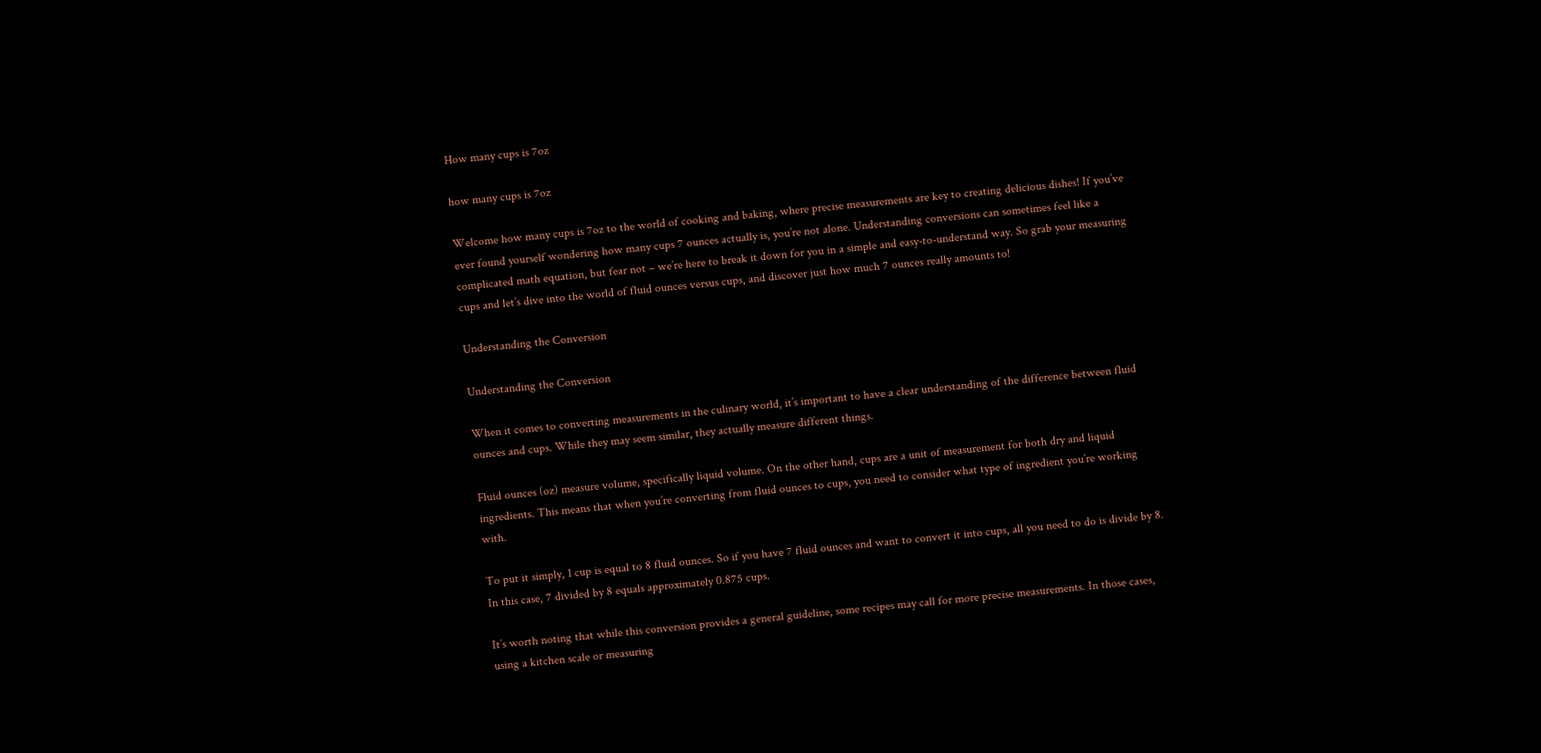How many cups is 7oz

how many cups is 7oz

Welcome how many cups is 7oz to the world of cooking and baking, where precise measurements are key to creating delicious dishes! If you’ve ever found yourself wondering how many cups 7 ounces actually is, you’re not alone. Understanding conversions can sometimes feel like a complicated math equation, but fear not – we’re here to break it down for you in a simple and easy-to-understand way. So grab your measuring cups and let’s dive into the world of fluid ounces versus cups, and discover just how much 7 ounces really amounts to!

Understanding the Conversion

Understanding the Conversion

When it comes to converting measurements in the culinary world, it’s important to have a clear understanding of the difference between fluid ounces and cups. While they may seem similar, they actually measure different things.

Fluid ounces (oz) measure volume, specifically liquid volume. On the other hand, cups are a unit of measurement for both dry and liquid ingredients. This means that when you’re converting from fluid ounces to cups, you need to consider what type of ingredient you’re working with.

To put it simply, 1 cup is equal to 8 fluid ounces. So if you have 7 fluid ounces and want to convert it into cups, all you need to do is divide by 8. In this case, 7 divided by 8 equals approximately 0.875 cups.

It’s worth noting that while this conversion provides a general guideline, some recipes may call for more precise measurements. In those cases, using a kitchen scale or measuring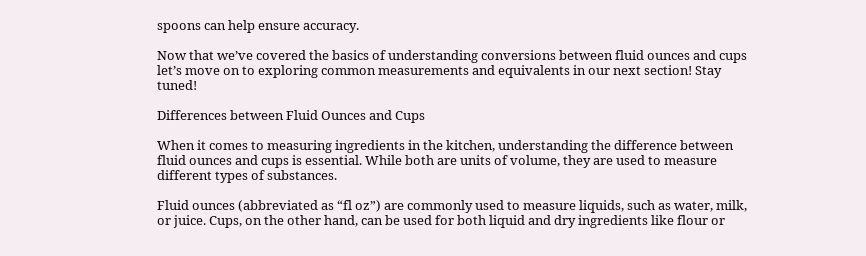spoons can help ensure accuracy.

Now that we’ve covered the basics of understanding conversions between fluid ounces and cups let’s move on to exploring common measurements and equivalents in our next section! Stay tuned!

Differences between Fluid Ounces and Cups

When it comes to measuring ingredients in the kitchen, understanding the difference between fluid ounces and cups is essential. While both are units of volume, they are used to measure different types of substances.

Fluid ounces (abbreviated as “fl oz”) are commonly used to measure liquids, such as water, milk, or juice. Cups, on the other hand, can be used for both liquid and dry ingredients like flour or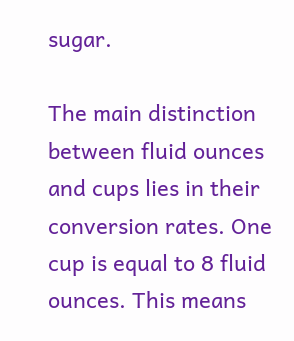sugar.

The main distinction between fluid ounces and cups lies in their conversion rates. One cup is equal to 8 fluid ounces. This means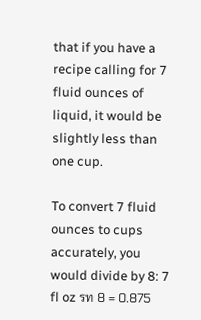that if you have a recipe calling for 7 fluid ounces of liquid, it would be slightly less than one cup.

To convert 7 fluid ounces to cups accurately, you would divide by 8: 7 fl oz รท 8 = 0.875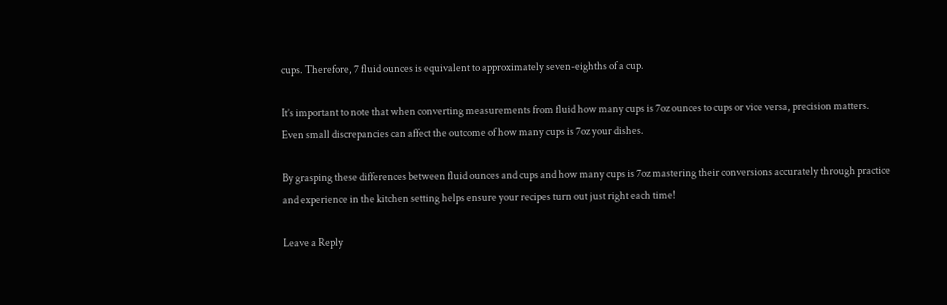cups. Therefore, 7 fluid ounces is equivalent to approximately seven-eighths of a cup.

It’s important to note that when converting measurements from fluid how many cups is 7oz ounces to cups or vice versa, precision matters. Even small discrepancies can affect the outcome of how many cups is 7oz your dishes.

By grasping these differences between fluid ounces and cups and how many cups is 7oz mastering their conversions accurately through practice and experience in the kitchen setting helps ensure your recipes turn out just right each time!

Leave a Reply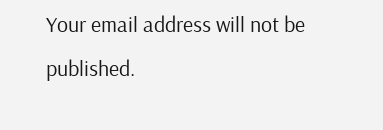Your email address will not be published.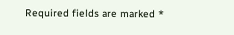Required fields are marked *